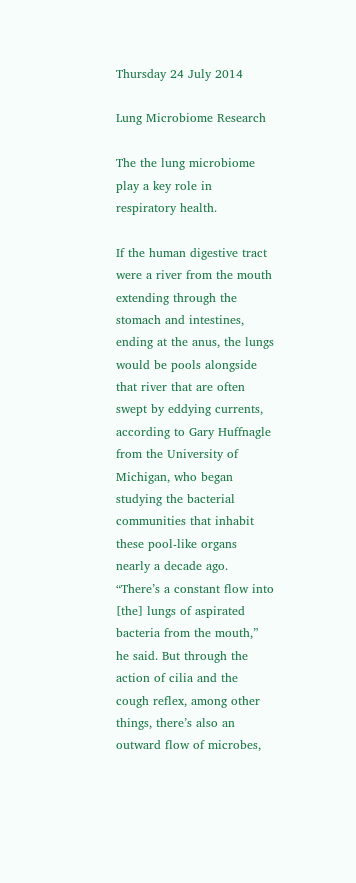Thursday 24 July 2014

Lung Microbiome Research

The the lung microbiome play a key role in respiratory health.

If the human digestive tract were a river from the mouth extending through the stomach and intestines, ending at the anus, the lungs would be pools alongside that river that are often swept by eddying currents, according to Gary Huffnagle from the University of Michigan, who began studying the bacterial communities that inhabit these pool-like organs nearly a decade ago. “There’s a constant flow into [the] lungs of aspirated bacteria from the mouth,” he said. But through the action of cilia and the cough reflex, among other things, there’s also an outward flow of microbes,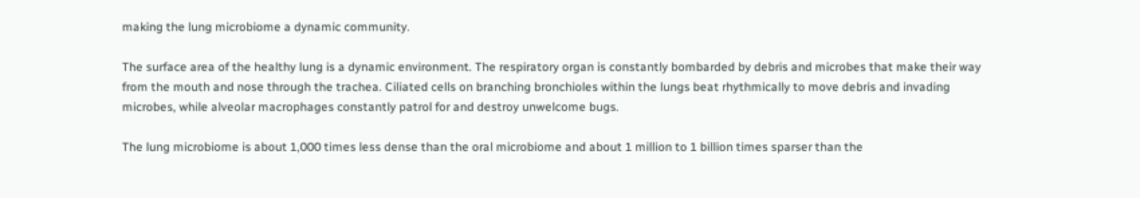making the lung microbiome a dynamic community.

The surface area of the healthy lung is a dynamic environment. The respiratory organ is constantly bombarded by debris and microbes that make their way from the mouth and nose through the trachea. Ciliated cells on branching bronchioles within the lungs beat rhythmically to move debris and invading microbes, while alveolar macrophages constantly patrol for and destroy unwelcome bugs.

The lung microbiome is about 1,000 times less dense than the oral microbiome and about 1 million to 1 billion times sparser than the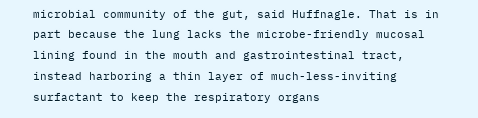microbial community of the gut, said Huffnagle. That is in part because the lung lacks the microbe-friendly mucosal lining found in the mouth and gastrointestinal tract, instead harboring a thin layer of much-less-inviting surfactant to keep the respiratory organs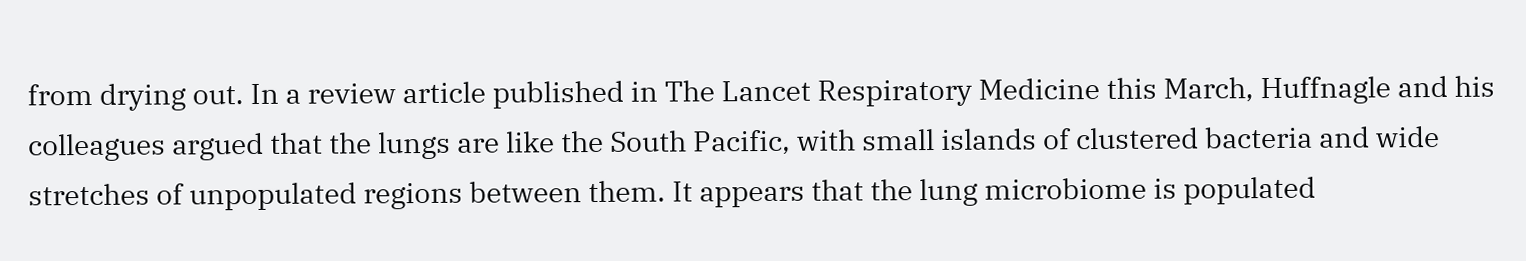from drying out. In a review article published in The Lancet Respiratory Medicine this March, Huffnagle and his colleagues argued that the lungs are like the South Pacific, with small islands of clustered bacteria and wide stretches of unpopulated regions between them. It appears that the lung microbiome is populated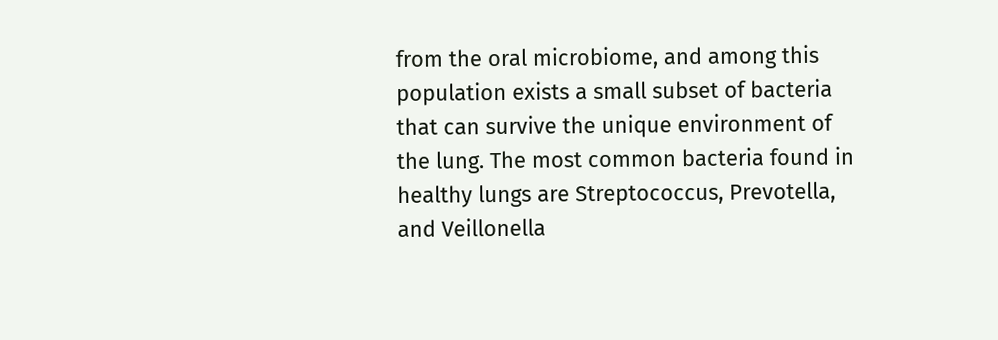from the oral microbiome, and among this population exists a small subset of bacteria that can survive the unique environment of the lung. The most common bacteria found in healthy lungs are Streptococcus, Prevotella, and Veillonella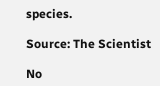species.

Source: The Scientist

No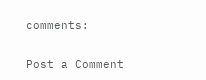comments:

Post a Comment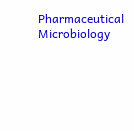Pharmaceutical Microbiology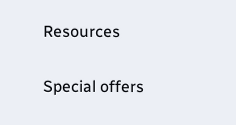Resources

Special offers